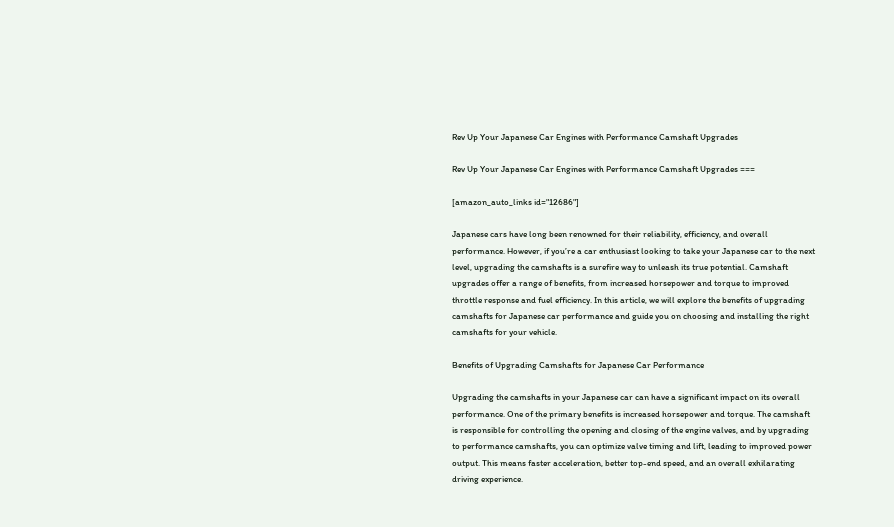Rev Up Your Japanese Car Engines with Performance Camshaft Upgrades

Rev Up Your Japanese Car Engines with Performance Camshaft Upgrades ===

[amazon_auto_links id="12686"]

Japanese cars have long been renowned for their reliability, efficiency, and overall performance. However, if you’re a car enthusiast looking to take your Japanese car to the next level, upgrading the camshafts is a surefire way to unleash its true potential. Camshaft upgrades offer a range of benefits, from increased horsepower and torque to improved throttle response and fuel efficiency. In this article, we will explore the benefits of upgrading camshafts for Japanese car performance and guide you on choosing and installing the right camshafts for your vehicle.

Benefits of Upgrading Camshafts for Japanese Car Performance

Upgrading the camshafts in your Japanese car can have a significant impact on its overall performance. One of the primary benefits is increased horsepower and torque. The camshaft is responsible for controlling the opening and closing of the engine valves, and by upgrading to performance camshafts, you can optimize valve timing and lift, leading to improved power output. This means faster acceleration, better top-end speed, and an overall exhilarating driving experience.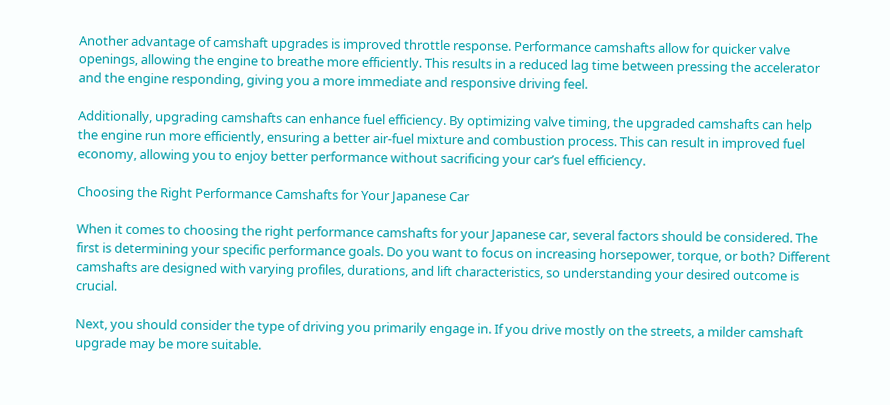Another advantage of camshaft upgrades is improved throttle response. Performance camshafts allow for quicker valve openings, allowing the engine to breathe more efficiently. This results in a reduced lag time between pressing the accelerator and the engine responding, giving you a more immediate and responsive driving feel.

Additionally, upgrading camshafts can enhance fuel efficiency. By optimizing valve timing, the upgraded camshafts can help the engine run more efficiently, ensuring a better air-fuel mixture and combustion process. This can result in improved fuel economy, allowing you to enjoy better performance without sacrificing your car’s fuel efficiency.

Choosing the Right Performance Camshafts for Your Japanese Car

When it comes to choosing the right performance camshafts for your Japanese car, several factors should be considered. The first is determining your specific performance goals. Do you want to focus on increasing horsepower, torque, or both? Different camshafts are designed with varying profiles, durations, and lift characteristics, so understanding your desired outcome is crucial.

Next, you should consider the type of driving you primarily engage in. If you drive mostly on the streets, a milder camshaft upgrade may be more suitable.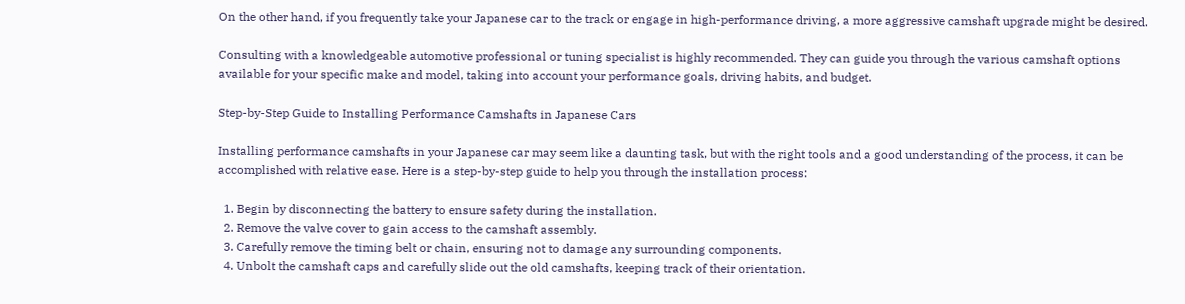On the other hand, if you frequently take your Japanese car to the track or engage in high-performance driving, a more aggressive camshaft upgrade might be desired.

Consulting with a knowledgeable automotive professional or tuning specialist is highly recommended. They can guide you through the various camshaft options available for your specific make and model, taking into account your performance goals, driving habits, and budget.

Step-by-Step Guide to Installing Performance Camshafts in Japanese Cars

Installing performance camshafts in your Japanese car may seem like a daunting task, but with the right tools and a good understanding of the process, it can be accomplished with relative ease. Here is a step-by-step guide to help you through the installation process:

  1. Begin by disconnecting the battery to ensure safety during the installation.
  2. Remove the valve cover to gain access to the camshaft assembly.
  3. Carefully remove the timing belt or chain, ensuring not to damage any surrounding components.
  4. Unbolt the camshaft caps and carefully slide out the old camshafts, keeping track of their orientation.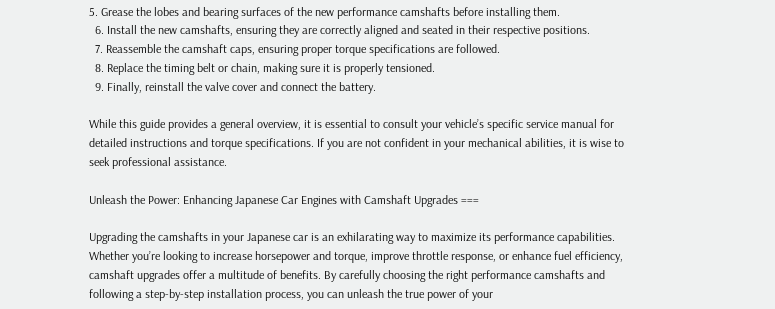5. Grease the lobes and bearing surfaces of the new performance camshafts before installing them.
  6. Install the new camshafts, ensuring they are correctly aligned and seated in their respective positions.
  7. Reassemble the camshaft caps, ensuring proper torque specifications are followed.
  8. Replace the timing belt or chain, making sure it is properly tensioned.
  9. Finally, reinstall the valve cover and connect the battery.

While this guide provides a general overview, it is essential to consult your vehicle’s specific service manual for detailed instructions and torque specifications. If you are not confident in your mechanical abilities, it is wise to seek professional assistance.

Unleash the Power: Enhancing Japanese Car Engines with Camshaft Upgrades ===

Upgrading the camshafts in your Japanese car is an exhilarating way to maximize its performance capabilities. Whether you’re looking to increase horsepower and torque, improve throttle response, or enhance fuel efficiency, camshaft upgrades offer a multitude of benefits. By carefully choosing the right performance camshafts and following a step-by-step installation process, you can unleash the true power of your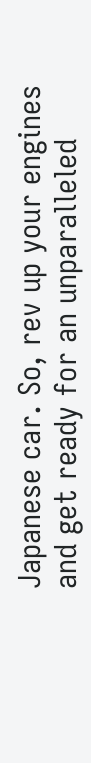Japanese car. So, rev up your engines and get ready for an unparalleled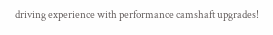driving experience with performance camshaft upgrades!